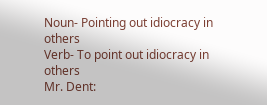Noun- Pointing out idiocracy in others
Verb- To point out idiocracy in others
Mr. Dent: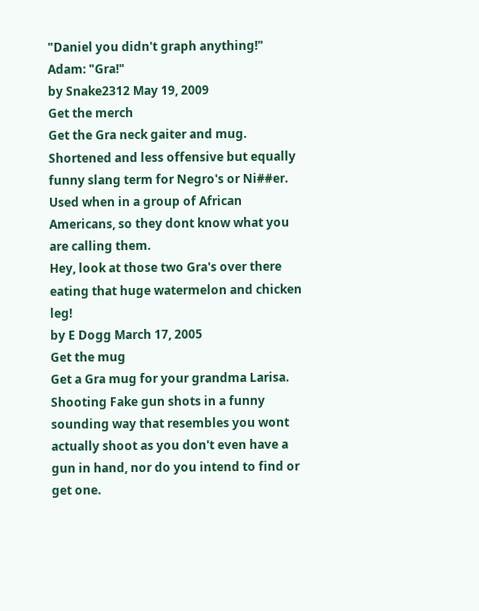"Daniel you didn't graph anything!"
Adam: "Gra!"
by Snake2312 May 19, 2009
Get the merch
Get the Gra neck gaiter and mug.
Shortened and less offensive but equally funny slang term for Negro's or Ni##er. Used when in a group of African Americans, so they dont know what you are calling them.
Hey, look at those two Gra's over there eating that huge watermelon and chicken leg!
by E Dogg March 17, 2005
Get the mug
Get a Gra mug for your grandma Larisa.
Shooting Fake gun shots in a funny sounding way that resembles you wont actually shoot as you don't even have a gun in hand, nor do you intend to find or get one.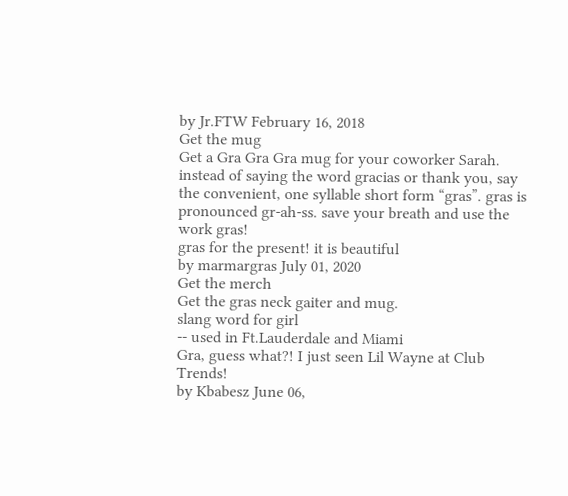by Jr.FTW February 16, 2018
Get the mug
Get a Gra Gra Gra mug for your coworker Sarah.
instead of saying the word gracias or thank you, say the convenient, one syllable short form “gras”. gras is pronounced gr-ah-ss. save your breath and use the work gras!
gras for the present! it is beautiful
by marmargras July 01, 2020
Get the merch
Get the gras neck gaiter and mug.
slang word for girl
-- used in Ft.Lauderdale and Miami
Gra, guess what?! I just seen Lil Wayne at Club Trends!
by Kbabesz June 06,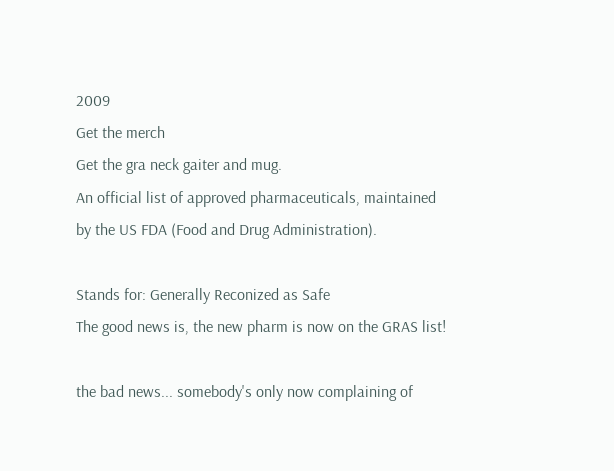2009
Get the merch
Get the gra neck gaiter and mug.
An official list of approved pharmaceuticals, maintained by the US FDA (Food and Drug Administration).

Stands for: Generally Reconized as Safe
The good news is, the new pharm is now on the GRAS list!

the bad news... somebody's only now complaining of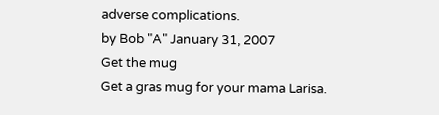adverse complications.
by Bob "A" January 31, 2007
Get the mug
Get a gras mug for your mama Larisa.